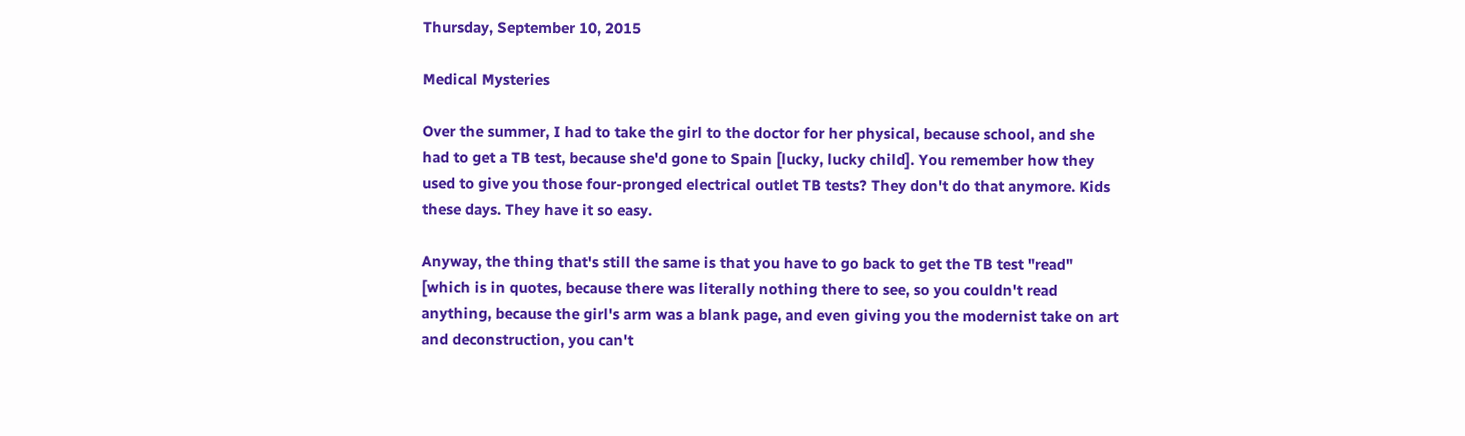Thursday, September 10, 2015

Medical Mysteries

Over the summer, I had to take the girl to the doctor for her physical, because school, and she had to get a TB test, because she'd gone to Spain [lucky, lucky child]. You remember how they used to give you those four-pronged electrical outlet TB tests? They don't do that anymore. Kids these days. They have it so easy.

Anyway, the thing that's still the same is that you have to go back to get the TB test "read" [which is in quotes, because there was literally nothing there to see, so you couldn't read anything, because the girl's arm was a blank page, and even giving you the modernist take on art and deconstruction, you can't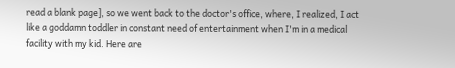read a blank page], so we went back to the doctor's office, where, I realized, I act like a goddamn toddler in constant need of entertainment when I'm in a medical facility with my kid. Here are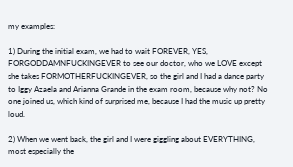my examples:

1) During the initial exam, we had to wait FOREVER, YES, FORGODDAMNFUCKINGEVER to see our doctor, who we LOVE except she takes FORMOTHERFUCKINGEVER, so the girl and I had a dance party to Iggy Azaela and Arianna Grande in the exam room, because why not? No one joined us, which kind of surprised me, because I had the music up pretty loud.

2) When we went back, the girl and I were giggling about EVERYTHING, most especially the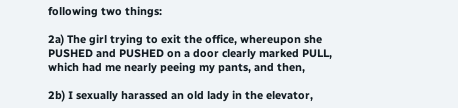following two things:

2a) The girl trying to exit the office, whereupon she PUSHED and PUSHED on a door clearly marked PULL, which had me nearly peeing my pants, and then,

2b) I sexually harassed an old lady in the elevator,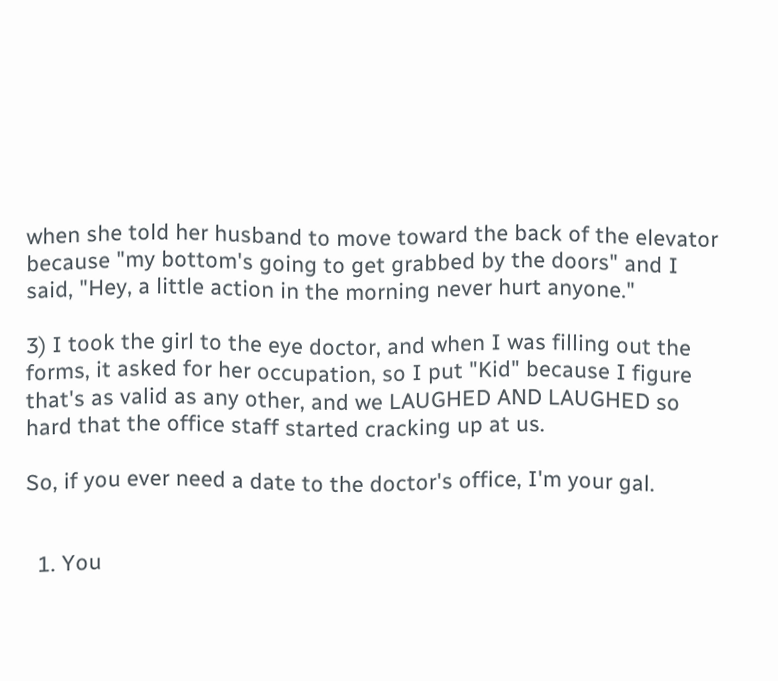when she told her husband to move toward the back of the elevator because "my bottom's going to get grabbed by the doors" and I said, "Hey, a little action in the morning never hurt anyone."

3) I took the girl to the eye doctor, and when I was filling out the forms, it asked for her occupation, so I put "Kid" because I figure that's as valid as any other, and we LAUGHED AND LAUGHED so hard that the office staff started cracking up at us.

So, if you ever need a date to the doctor's office, I'm your gal.


  1. You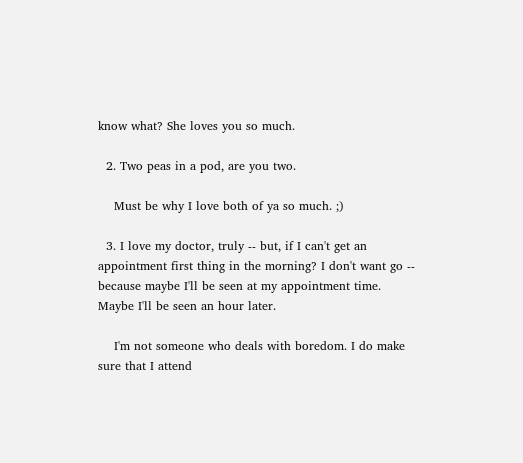know what? She loves you so much.

  2. Two peas in a pod, are you two.

    Must be why I love both of ya so much. ;)

  3. I love my doctor, truly -- but, if I can't get an appointment first thing in the morning? I don't want go -- because maybe I'll be seen at my appointment time. Maybe I'll be seen an hour later.

    I'm not someone who deals with boredom. I do make sure that I attend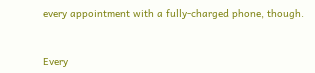every appointment with a fully-charged phone, though.


Every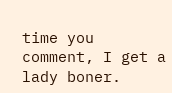time you comment, I get a lady boner.